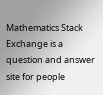Mathematics Stack Exchange is a question and answer site for people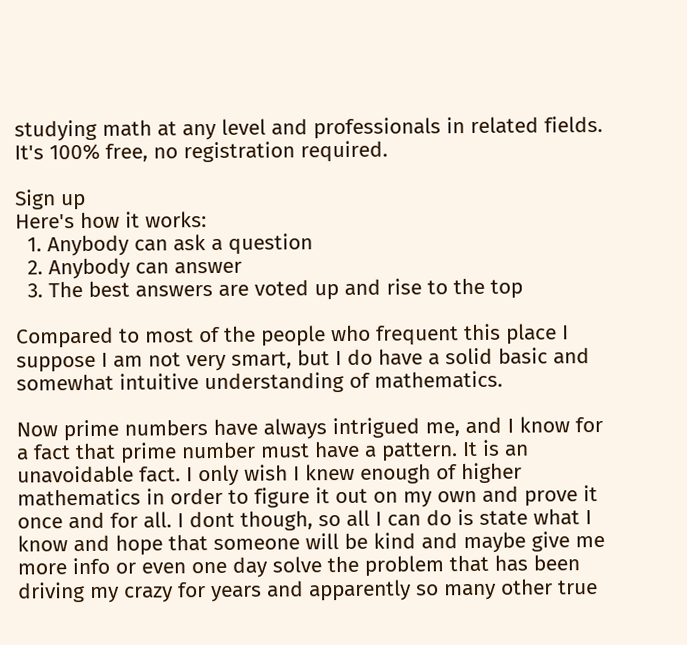studying math at any level and professionals in related fields. It's 100% free, no registration required.

Sign up
Here's how it works:
  1. Anybody can ask a question
  2. Anybody can answer
  3. The best answers are voted up and rise to the top

Compared to most of the people who frequent this place I suppose I am not very smart, but I do have a solid basic and somewhat intuitive understanding of mathematics.

Now prime numbers have always intrigued me, and I know for a fact that prime number must have a pattern. It is an unavoidable fact. I only wish I knew enough of higher mathematics in order to figure it out on my own and prove it once and for all. I dont though, so all I can do is state what I know and hope that someone will be kind and maybe give me more info or even one day solve the problem that has been driving my crazy for years and apparently so many other true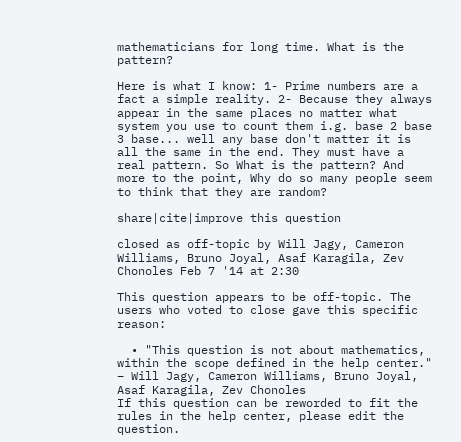mathematicians for long time. What is the pattern?

Here is what I know: 1- Prime numbers are a fact a simple reality. 2- Because they always appear in the same places no matter what system you use to count them i.g. base 2 base 3 base... well any base don't matter it is all the same in the end. They must have a real pattern. So What is the pattern? And more to the point, Why do so many people seem to think that they are random?

share|cite|improve this question

closed as off-topic by Will Jagy, Cameron Williams, Bruno Joyal, Asaf Karagila, Zev Chonoles Feb 7 '14 at 2:30

This question appears to be off-topic. The users who voted to close gave this specific reason:

  • "This question is not about mathematics, within the scope defined in the help center." – Will Jagy, Cameron Williams, Bruno Joyal, Asaf Karagila, Zev Chonoles
If this question can be reworded to fit the rules in the help center, please edit the question.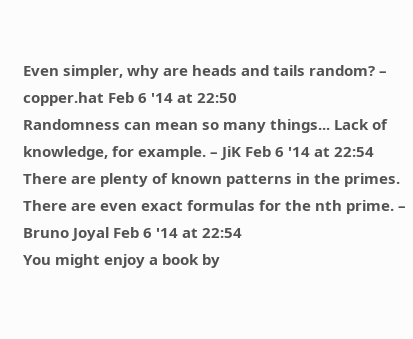Even simpler, why are heads and tails random? – copper.hat Feb 6 '14 at 22:50
Randomness can mean so many things... Lack of knowledge, for example. – JiK Feb 6 '14 at 22:54
There are plenty of known patterns in the primes. There are even exact formulas for the nth prime. – Bruno Joyal Feb 6 '14 at 22:54
You might enjoy a book by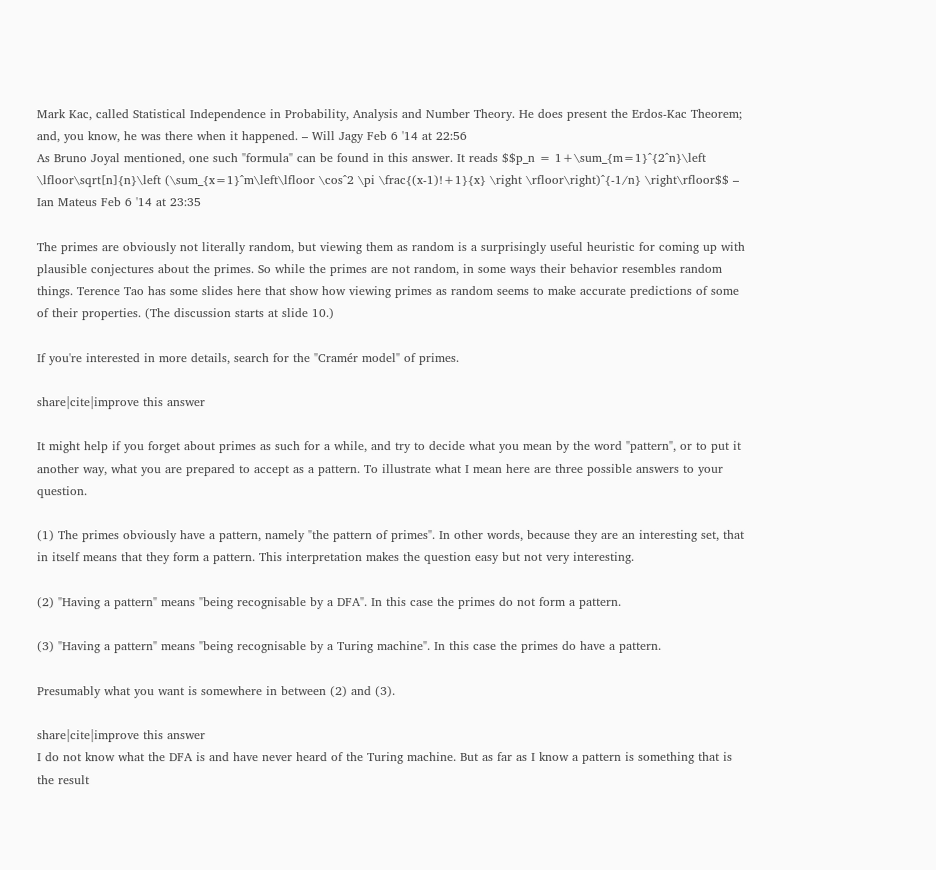Mark Kac, called Statistical Independence in Probability, Analysis and Number Theory. He does present the Erdos-Kac Theorem; and, you know, he was there when it happened. – Will Jagy Feb 6 '14 at 22:56
As Bruno Joyal mentioned, one such "formula" can be found in this answer. It reads $$p_n = 1+\sum_{m=1}^{2^n}\left \lfloor\sqrt[n]{n}\left (\sum_{x=1}^m\left\lfloor \cos^2 \pi \frac{(x-1)!+1}{x} \right \rfloor\right)^{-1/n} \right\rfloor$$ – Ian Mateus Feb 6 '14 at 23:35

The primes are obviously not literally random, but viewing them as random is a surprisingly useful heuristic for coming up with plausible conjectures about the primes. So while the primes are not random, in some ways their behavior resembles random things. Terence Tao has some slides here that show how viewing primes as random seems to make accurate predictions of some of their properties. (The discussion starts at slide 10.)

If you're interested in more details, search for the "Cramér model" of primes.

share|cite|improve this answer

It might help if you forget about primes as such for a while, and try to decide what you mean by the word "pattern", or to put it another way, what you are prepared to accept as a pattern. To illustrate what I mean here are three possible answers to your question.

(1) The primes obviously have a pattern, namely "the pattern of primes". In other words, because they are an interesting set, that in itself means that they form a pattern. This interpretation makes the question easy but not very interesting.

(2) "Having a pattern" means "being recognisable by a DFA". In this case the primes do not form a pattern.

(3) "Having a pattern" means "being recognisable by a Turing machine". In this case the primes do have a pattern.

Presumably what you want is somewhere in between (2) and (3).

share|cite|improve this answer
I do not know what the DFA is and have never heard of the Turing machine. But as far as I know a pattern is something that is the result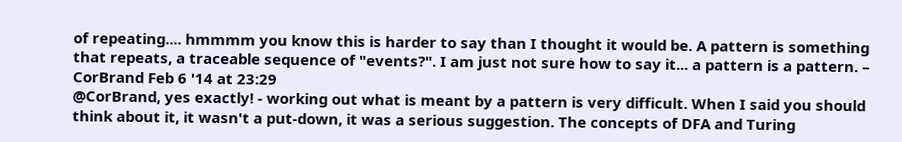of repeating.... hmmmm you know this is harder to say than I thought it would be. A pattern is something that repeats, a traceable sequence of "events?". I am just not sure how to say it... a pattern is a pattern. – CorBrand Feb 6 '14 at 23:29
@CorBrand, yes exactly! - working out what is meant by a pattern is very difficult. When I said you should think about it, it wasn't a put-down, it was a serious suggestion. The concepts of DFA and Turing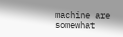machine are somewhat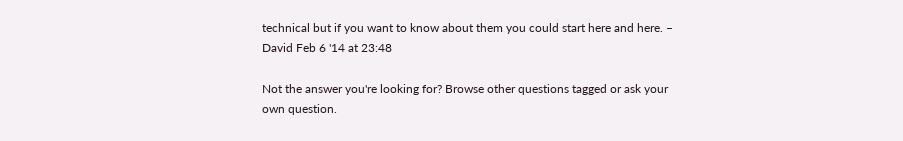technical but if you want to know about them you could start here and here. – David Feb 6 '14 at 23:48

Not the answer you're looking for? Browse other questions tagged or ask your own question.